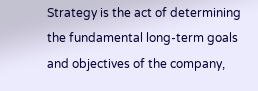Strategy is the act of determining the fundamental long-term goals and objectives of the company,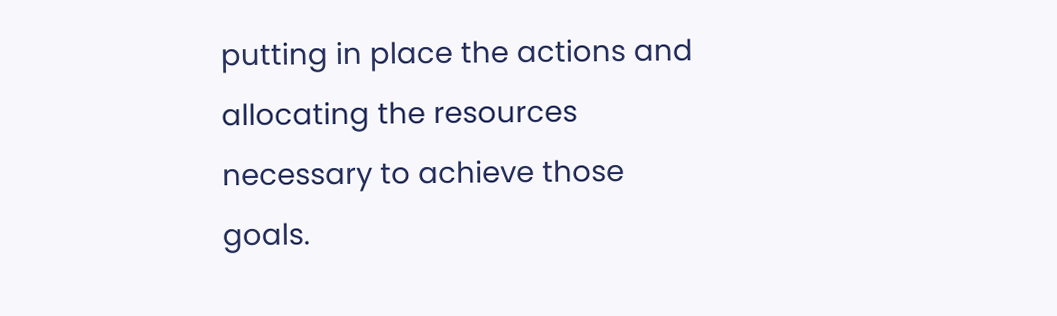putting in place the actions and allocating the resources necessary to achieve those goals.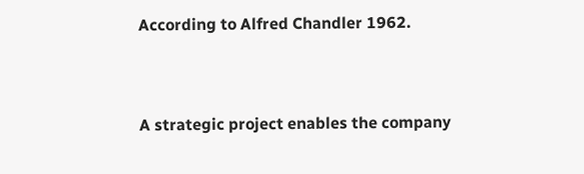According to Alfred Chandler 1962.


A strategic project enables the company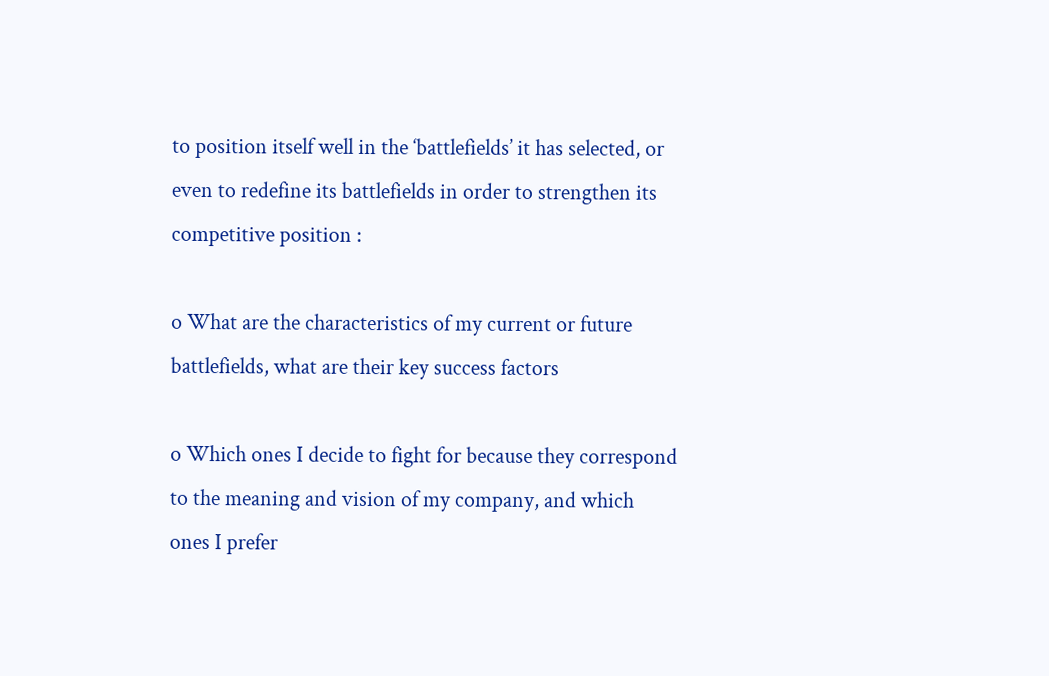to position itself well in the ‘battlefields’ it has selected, or even to redefine its battlefields in order to strengthen its competitive position :

o What are the characteristics of my current or future battlefields, what are their key success factors

o Which ones I decide to fight for because they correspond to the meaning and vision of my company, and which ones I prefer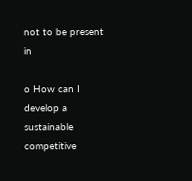not to be present in

o How can I develop a sustainable competitive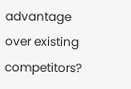advantage over existing competitors?